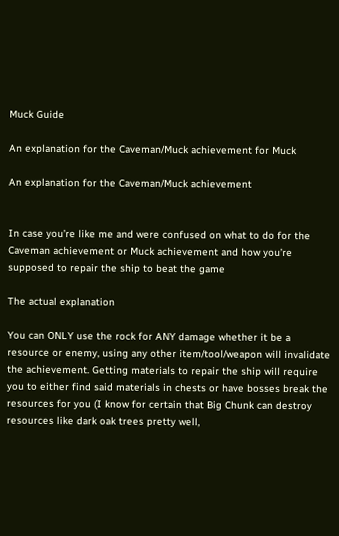Muck Guide

An explanation for the Caveman/Muck achievement for Muck

An explanation for the Caveman/Muck achievement


In case you’re like me and were confused on what to do for the Caveman achievement or Muck achievement and how you’re supposed to repair the ship to beat the game

The actual explanation

You can ONLY use the rock for ANY damage whether it be a resource or enemy, using any other item/tool/weapon will invalidate the achievement. Getting materials to repair the ship will require you to either find said materials in chests or have bosses break the resources for you (I know for certain that Big Chunk can destroy resources like dark oak trees pretty well,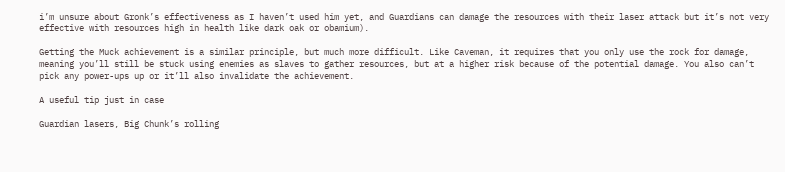i’m unsure about Gronk’s effectiveness as I haven’t used him yet, and Guardians can damage the resources with their laser attack but it’s not very effective with resources high in health like dark oak or obamium).

Getting the Muck achievement is a similar principle, but much more difficult. Like Caveman, it requires that you only use the rock for damage, meaning you’ll still be stuck using enemies as slaves to gather resources, but at a higher risk because of the potential damage. You also can’t pick any power-ups up or it’ll also invalidate the achievement.

A useful tip just in case

Guardian lasers, Big Chunk’s rolling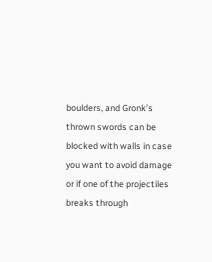boulders, and Gronk’s thrown swords can be blocked with walls in case you want to avoid damage or if one of the projectiles breaks through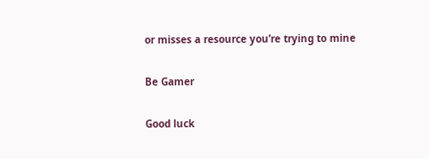or misses a resource you’re trying to mine

Be Gamer

Good luck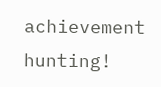achievement hunting!